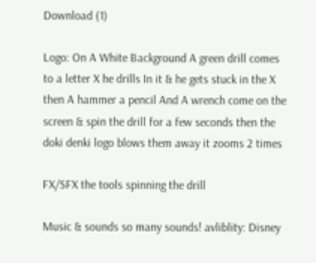Download (1)

Logo: On A White Background A green drill comes to a letter X he drills In it & he gets stuck in the X then A hammer a pencil And A wrench come on the screen & spin the drill for a few seconds then the doki denki logo blows them away it zooms 2 times

FX/SFX the tools spinning the drill

Music & sounds so many sounds! avliblity: Disney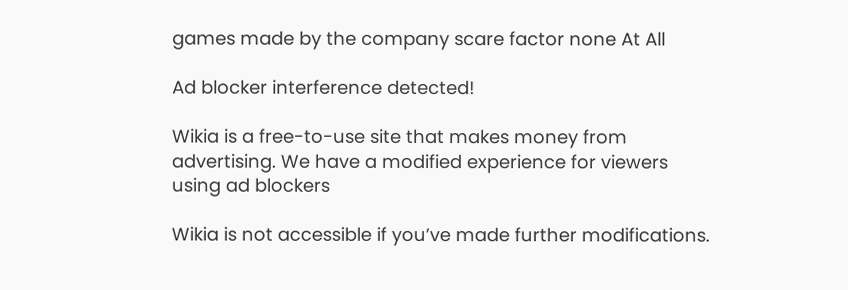games made by the company scare factor none At All

Ad blocker interference detected!

Wikia is a free-to-use site that makes money from advertising. We have a modified experience for viewers using ad blockers

Wikia is not accessible if you’ve made further modifications.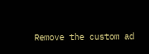Remove the custom ad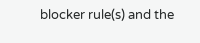blocker rule(s) and the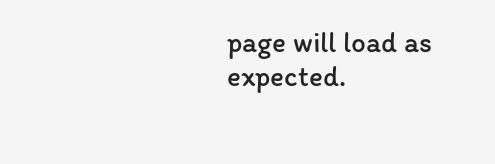page will load as expected.